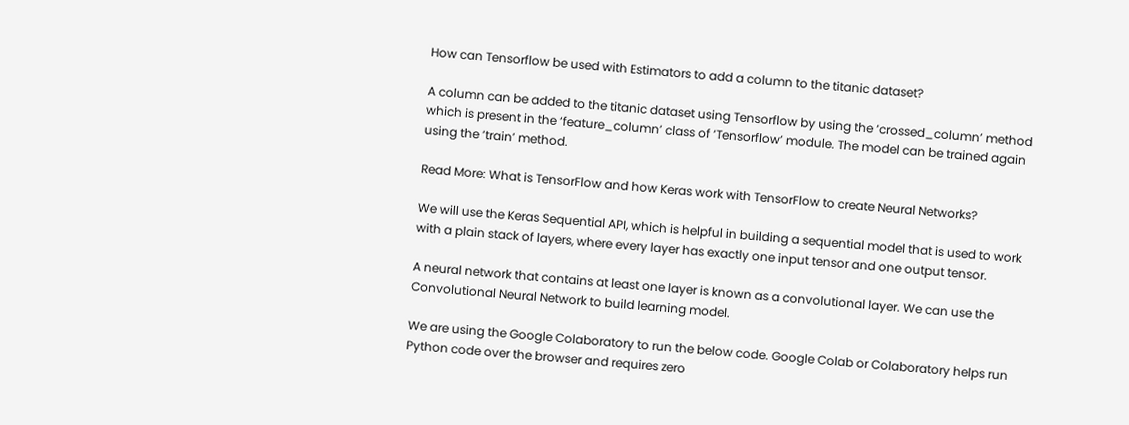How can Tensorflow be used with Estimators to add a column to the titanic dataset?

A column can be added to the titanic dataset using Tensorflow by using the ‘crossed_column’ method which is present in the ‘feature_column’ class of ‘Tensorflow’ module. The model can be trained again using the ‘train’ method.

Read More: What is TensorFlow and how Keras work with TensorFlow to create Neural Networks?

We will use the Keras Sequential API, which is helpful in building a sequential model that is used to work with a plain stack of layers, where every layer has exactly one input tensor and one output tensor.

A neural network that contains at least one layer is known as a convolutional layer. We can use the Convolutional Neural Network to build learning model.

We are using the Google Colaboratory to run the below code. Google Colab or Colaboratory helps run Python code over the browser and requires zero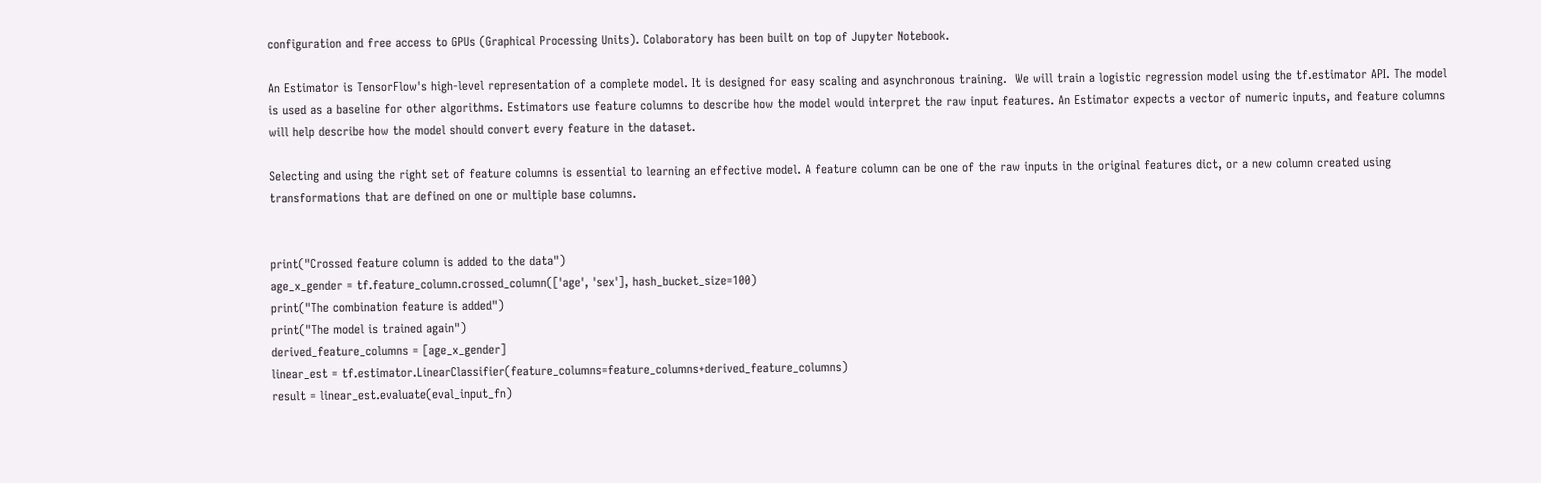configuration and free access to GPUs (Graphical Processing Units). Colaboratory has been built on top of Jupyter Notebook.

An Estimator is TensorFlow's high-level representation of a complete model. It is designed for easy scaling and asynchronous training.  We will train a logistic regression model using the tf.estimator API. The model is used as a baseline for other algorithms. Estimators use feature columns to describe how the model would interpret the raw input features. An Estimator expects a vector of numeric inputs, and feature columns will help describe how the model should convert every feature in the dataset.

Selecting and using the right set of feature columns is essential to learning an effective model. A feature column can be one of the raw inputs in the original features dict, or a new column created using transformations that are defined on one or multiple base columns.


print("Crossed feature column is added to the data")
age_x_gender = tf.feature_column.crossed_column(['age', 'sex'], hash_bucket_size=100)
print("The combination feature is added")
print("The model is trained again")
derived_feature_columns = [age_x_gender]
linear_est = tf.estimator.LinearClassifier(feature_columns=feature_columns+derived_feature_columns)
result = linear_est.evaluate(eval_input_fn)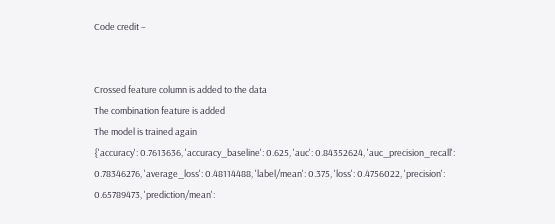Code credit −


Crossed feature column is added to the data
The combination feature is added
The model is trained again
{'accuracy': 0.7613636, 'accuracy_baseline': 0.625, 'auc': 0.84352624, 'auc_precision_recall': 0.78346276, 'average_loss': 0.48114488, 'label/mean': 0.375, 'loss': 0.4756022, 'precision': 0.65789473, 'prediction/mean':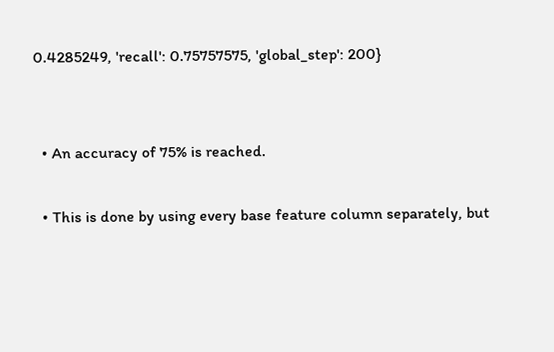0.4285249, 'recall': 0.75757575, 'global_step': 200}


  • An accuracy of 75% is reached.

  • This is done by using every base feature column separately, but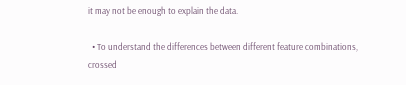it may not be enough to explain the data.

  • To understand the differences between different feature combinations, crossed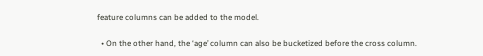feature columns can be added to the model.

  • On the other hand, the ‘age’ column can also be bucketized before the cross column.